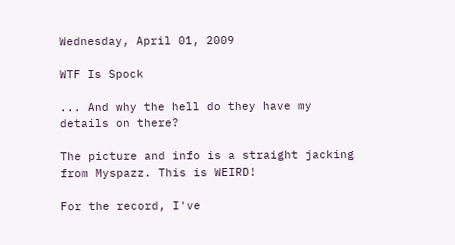Wednesday, April 01, 2009

WTF Is Spock

... And why the hell do they have my details on there?

The picture and info is a straight jacking from Myspazz. This is WEIRD!

For the record, I've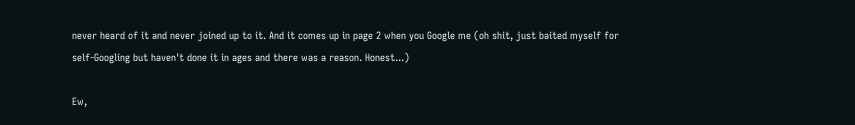never heard of it and never joined up to it. And it comes up in page 2 when you Google me (oh shit, just baited myself for self-Googling but haven't done it in ages and there was a reason. Honest...)

Ew,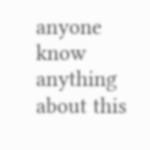anyone know anything about this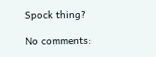Spock thing?

No comments: